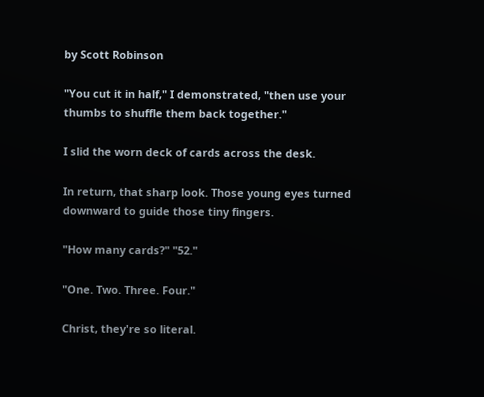by Scott Robinson

"You cut it in half," I demonstrated, "then use your thumbs to shuffle them back together."

I slid the worn deck of cards across the desk.

In return, that sharp look. Those young eyes turned downward to guide those tiny fingers.

"How many cards?" "52."

"One. Two. Three. Four."

Christ, they're so literal.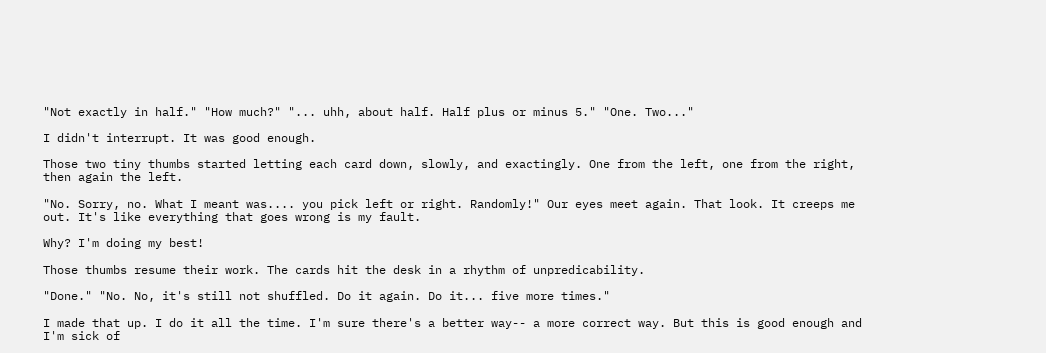"Not exactly in half." "How much?" "... uhh, about half. Half plus or minus 5." "One. Two..."

I didn't interrupt. It was good enough.

Those two tiny thumbs started letting each card down, slowly, and exactingly. One from the left, one from the right, then again the left.

"No. Sorry, no. What I meant was.... you pick left or right. Randomly!" Our eyes meet again. That look. It creeps me out. It's like everything that goes wrong is my fault.

Why? I'm doing my best!

Those thumbs resume their work. The cards hit the desk in a rhythm of unpredicability.

"Done." "No. No, it's still not shuffled. Do it again. Do it... five more times."

I made that up. I do it all the time. I'm sure there's a better way-- a more correct way. But this is good enough and I'm sick of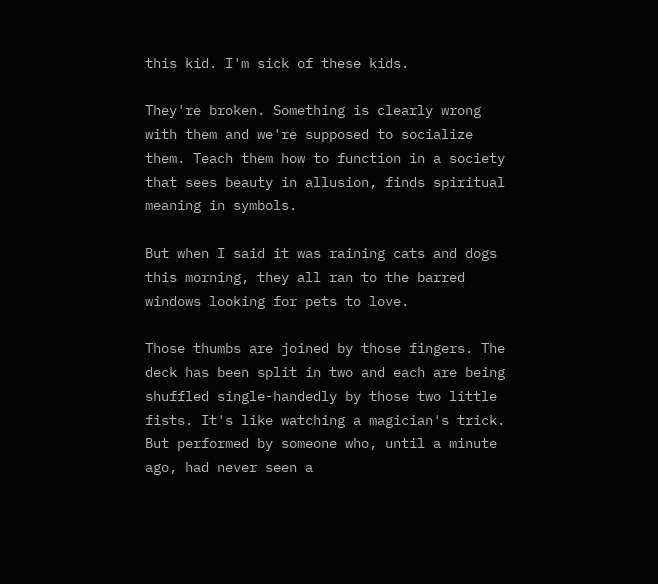this kid. I'm sick of these kids.

They're broken. Something is clearly wrong with them and we're supposed to socialize them. Teach them how to function in a society that sees beauty in allusion, finds spiritual meaning in symbols.

But when I said it was raining cats and dogs this morning, they all ran to the barred windows looking for pets to love.

Those thumbs are joined by those fingers. The deck has been split in two and each are being shuffled single-handedly by those two little fists. It's like watching a magician's trick. But performed by someone who, until a minute ago, had never seen a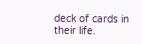deck of cards in their life.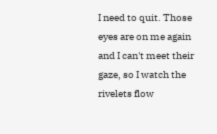I need to quit. Those eyes are on me again and I can't meet their gaze, so I watch the rivelets flow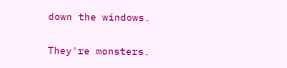down the windows.

They're monsters.